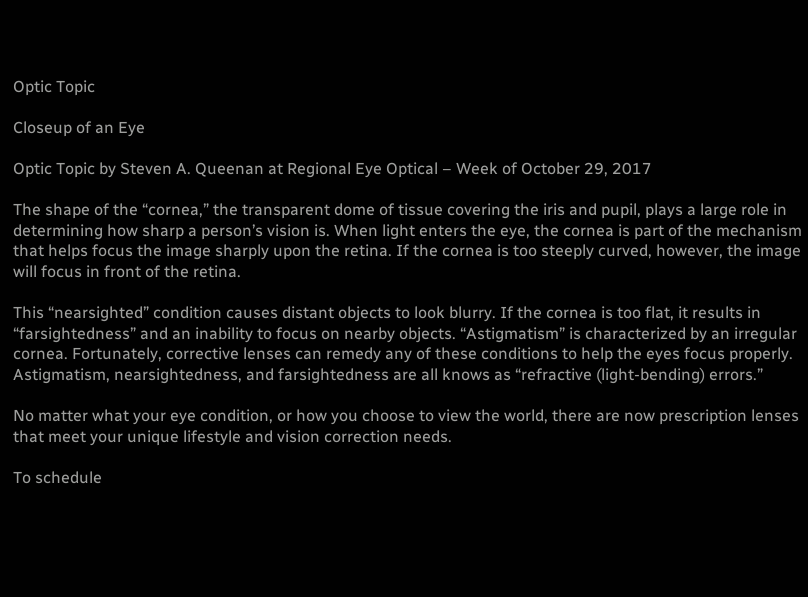Optic Topic

Closeup of an Eye

Optic Topic by Steven A. Queenan at Regional Eye Optical – Week of October 29, 2017

The shape of the “cornea,” the transparent dome of tissue covering the iris and pupil, plays a large role in determining how sharp a person’s vision is. When light enters the eye, the cornea is part of the mechanism that helps focus the image sharply upon the retina. If the cornea is too steeply curved, however, the image will focus in front of the retina.

This “nearsighted” condition causes distant objects to look blurry. If the cornea is too flat, it results in “farsightedness” and an inability to focus on nearby objects. “Astigmatism” is characterized by an irregular cornea. Fortunately, corrective lenses can remedy any of these conditions to help the eyes focus properly. Astigmatism, nearsightedness, and farsightedness are all knows as “refractive (light-bending) errors.”

No matter what your eye condition, or how you choose to view the world, there are now prescription lenses that meet your unique lifestyle and vision correction needs.

To schedule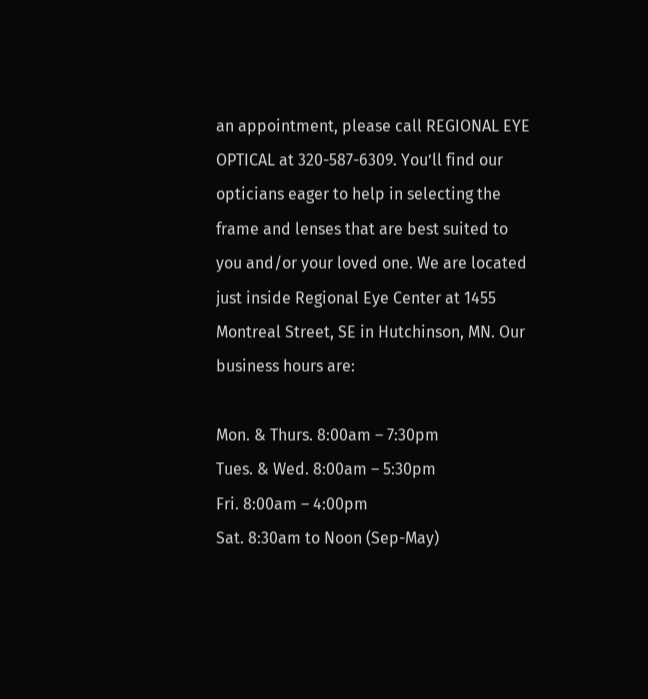an appointment, please call REGIONAL EYE OPTICAL at 320-587-6309. You’ll find our opticians eager to help in selecting the frame and lenses that are best suited to you and/or your loved one. We are located just inside Regional Eye Center at 1455 Montreal Street, SE in Hutchinson, MN. Our business hours are:

Mon. & Thurs. 8:00am – 7:30pm
Tues. & Wed. 8:00am – 5:30pm
Fri. 8:00am – 4:00pm
Sat. 8:30am to Noon (Sep-May)